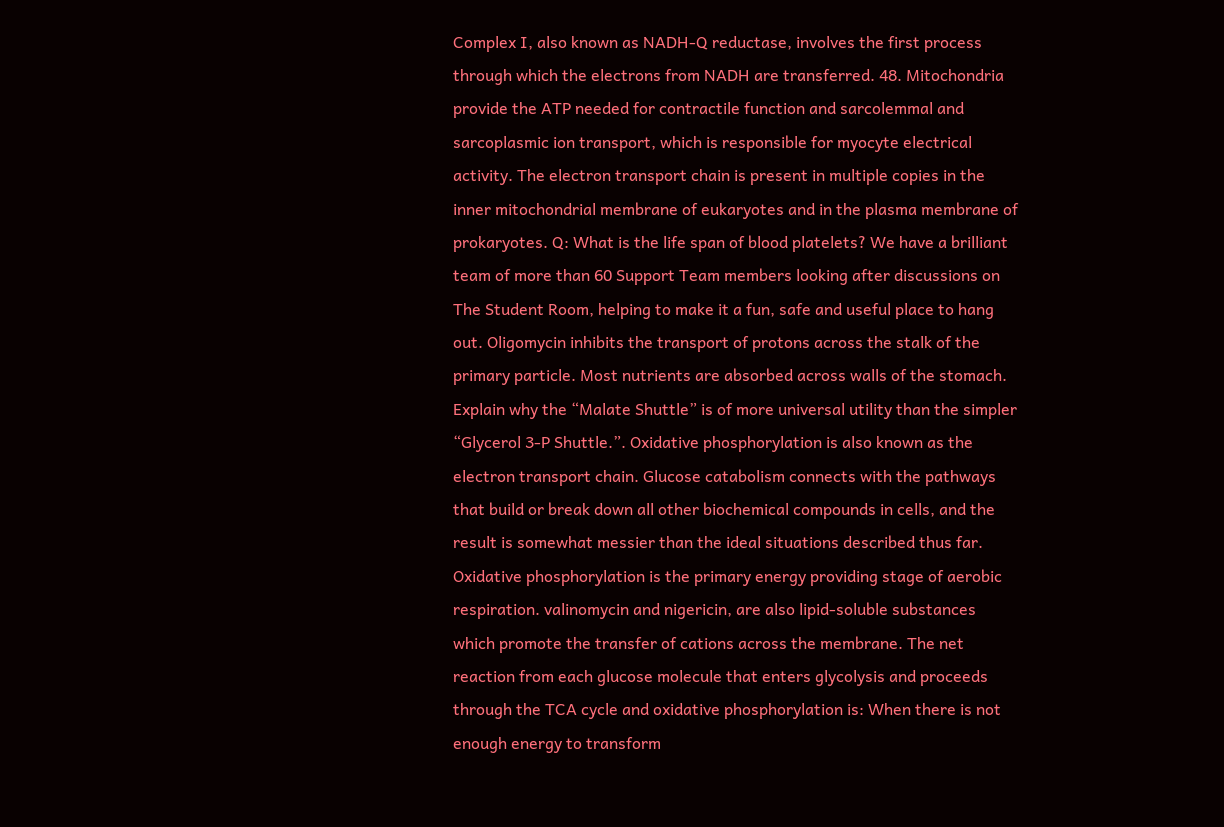Complex I, also known as NADH-Q reductase, involves the first process through which the electrons from NADH are transferred. 48. Mitochondria provide the ATP needed for contractile function and sarcolemmal and sarcoplasmic ion transport, which is responsible for myocyte electrical activity. The electron transport chain is present in multiple copies in the inner mitochondrial membrane of eukaryotes and in the plasma membrane of prokaryotes. Q: What is the life span of blood platelets? We have a brilliant team of more than 60 Support Team members looking after discussions on The Student Room, helping to make it a fun, safe and useful place to hang out. Oligomycin inhibits the transport of protons across the stalk of the primary particle. Most nutrients are absorbed across walls of the stomach. Explain why the “Malate Shuttle” is of more universal utility than the simpler “Glycerol 3-P Shuttle.”. Oxidative phosphorylation is also known as the electron transport chain. Glucose catabolism connects with the pathways that build or break down all other biochemical compounds in cells, and the result is somewhat messier than the ideal situations described thus far. Oxidative phosphorylation is the primary energy providing stage of aerobic respiration. valinomycin and nigericin, are also lipid-soluble substances which promote the transfer of cations across the membrane. The net reaction from each glucose molecule that enters glycolysis and proceeds through the TCA cycle and oxidative phosphorylation is: When there is not enough energy to transform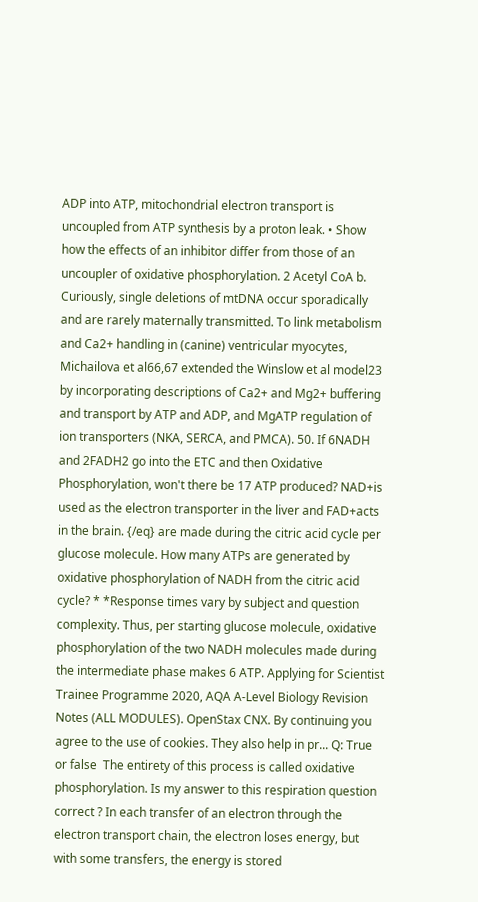ADP into ATP, mitochondrial electron transport is uncoupled from ATP synthesis by a proton leak. • Show how the effects of an inhibitor differ from those of an uncoupler of oxidative phosphorylation. 2 Acetyl CoA b. Curiously, single deletions of mtDNA occur sporadically and are rarely maternally transmitted. To link metabolism and Ca2+ handling in (canine) ventricular myocytes, Michailova et al66,67 extended the Winslow et al model23 by incorporating descriptions of Ca2+ and Mg2+ buffering and transport by ATP and ADP, and MgATP regulation of ion transporters (NKA, SERCA, and PMCA). 50. If 6NADH and 2FADH2 go into the ETC and then Oxidative Phosphorylation, won't there be 17 ATP produced? NAD+is used as the electron transporter in the liver and FAD+acts in the brain. {/eq} are made during the citric acid cycle per glucose molecule. How many ATPs are generated by oxidative phosphorylation of NADH from the citric acid cycle? * *Response times vary by subject and question complexity. Thus, per starting glucose molecule, oxidative phosphorylation of the two NADH molecules made during the intermediate phase makes 6 ATP. Applying for Scientist Trainee Programme 2020, AQA A-Level Biology Revision Notes (ALL MODULES). OpenStax CNX. By continuing you agree to the use of cookies. They also help in pr... Q: True or false  The entirety of this process is called oxidative phosphorylation. Is my answer to this respiration question correct ? In each transfer of an electron through the electron transport chain, the electron loses energy, but with some transfers, the energy is stored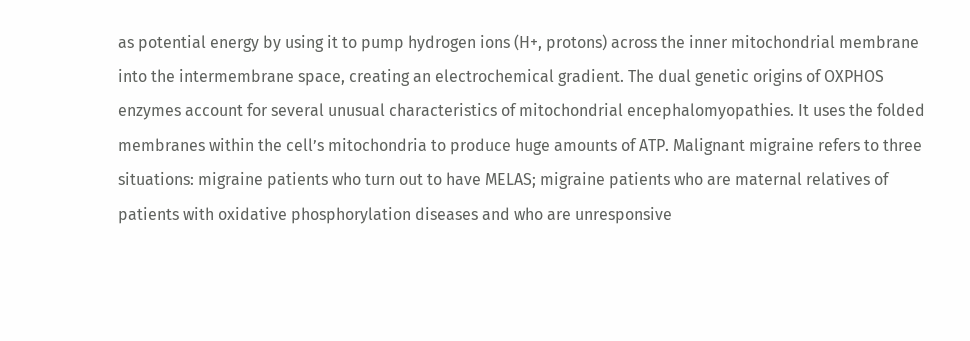as potential energy by using it to pump hydrogen ions (H+, protons) across the inner mitochondrial membrane into the intermembrane space, creating an electrochemical gradient. The dual genetic origins of OXPHOS enzymes account for several unusual characteristics of mitochondrial encephalomyopathies. It uses the folded membranes within the cell’s mitochondria to produce huge amounts of ATP. Malignant migraine refers to three situations: migraine patients who turn out to have MELAS; migraine patients who are maternal relatives of patients with oxidative phosphorylation diseases and who are unresponsive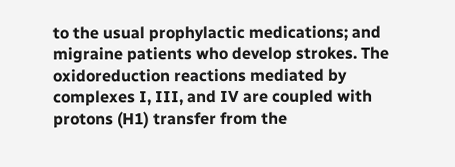to the usual prophylactic medications; and migraine patients who develop strokes. The oxidoreduction reactions mediated by complexes I, III, and IV are coupled with protons (H1) transfer from the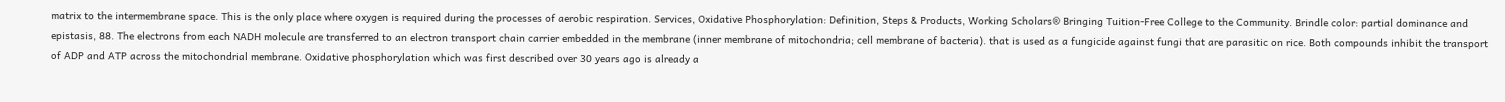matrix to the intermembrane space. This is the only place where oxygen is required during the processes of aerobic respiration. Services, Oxidative Phosphorylation: Definition, Steps & Products, Working Scholars® Bringing Tuition-Free College to the Community. Brindle color: partial dominance and epistasis, 88. The electrons from each NADH molecule are transferred to an electron transport chain carrier embedded in the membrane (inner membrane of mitochondria; cell membrane of bacteria). that is used as a fungicide against fungi that are parasitic on rice. Both compounds inhibit the transport of ADP and ATP across the mitochondrial membrane. Oxidative phosphorylation which was first described over 30 years ago is already a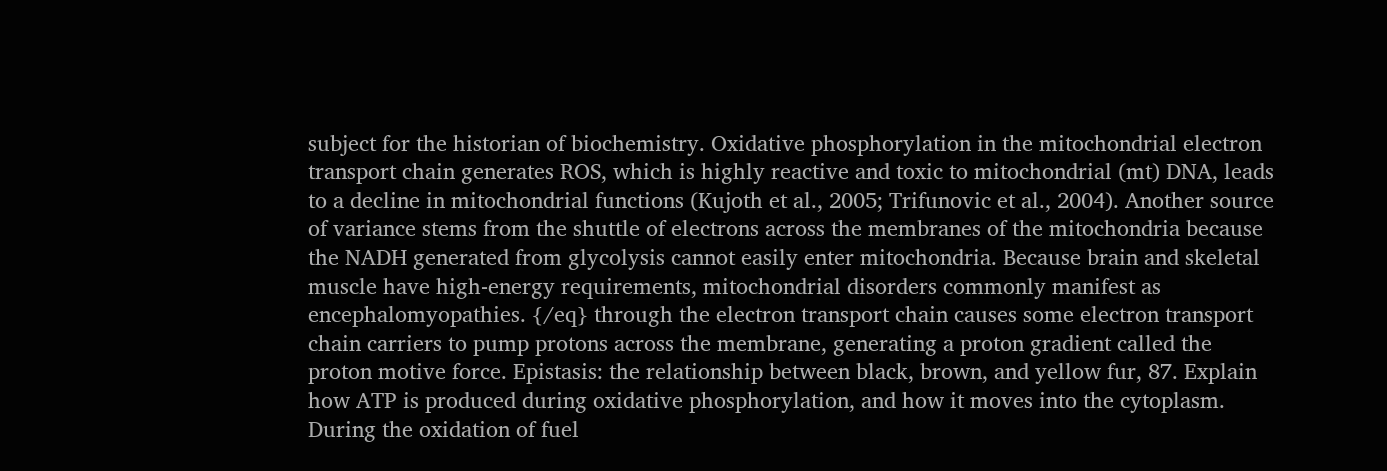subject for the historian of biochemistry. Oxidative phosphorylation in the mitochondrial electron transport chain generates ROS, which is highly reactive and toxic to mitochondrial (mt) DNA, leads to a decline in mitochondrial functions (Kujoth et al., 2005; Trifunovic et al., 2004). Another source of variance stems from the shuttle of electrons across the membranes of the mitochondria because the NADH generated from glycolysis cannot easily enter mitochondria. Because brain and skeletal muscle have high-energy requirements, mitochondrial disorders commonly manifest as encephalomyopathies. {/eq} through the electron transport chain causes some electron transport chain carriers to pump protons across the membrane, generating a proton gradient called the proton motive force. Epistasis: the relationship between black, brown, and yellow fur, 87. Explain how ATP is produced during oxidative phosphorylation, and how it moves into the cytoplasm. During the oxidation of fuel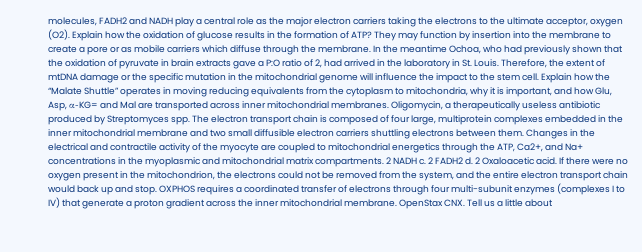molecules, FADH2 and NADH play a central role as the major electron carriers taking the electrons to the ultimate acceptor, oxygen (O2). Explain how the oxidation of glucose results in the formation of ATP? They may function by insertion into the membrane to create a pore or as mobile carriers which diffuse through the membrane. In the meantime Ochoa, who had previously shown that the oxidation of pyruvate in brain extracts gave a P:O ratio of 2, had arrived in the laboratory in St. Louis. Therefore, the extent of mtDNA damage or the specific mutation in the mitochondrial genome will influence the impact to the stem cell. Explain how the “Malate Shuttle” operates in moving reducing equivalents from the cytoplasm to mitochondria, why it is important, and how Glu, Asp, α-KG= and Mal are transported across inner mitochondrial membranes. Oligomycin, a therapeutically useless antibiotic produced by Streptomyces spp. The electron transport chain is composed of four large, multiprotein complexes embedded in the inner mitochondrial membrane and two small diffusible electron carriers shuttling electrons between them. Changes in the electrical and contractile activity of the myocyte are coupled to mitochondrial energetics through the ATP, Ca2+, and Na+ concentrations in the myoplasmic and mitochondrial matrix compartments. 2 NADH c. 2 FADH2 d. 2 Oxaloacetic acid. If there were no oxygen present in the mitochondrion, the electrons could not be removed from the system, and the entire electron transport chain would back up and stop. OXPHOS requires a coordinated transfer of electrons through four multi-subunit enzymes (complexes I to IV) that generate a proton gradient across the inner mitochondrial membrane. OpenStax CNX. Tell us a little about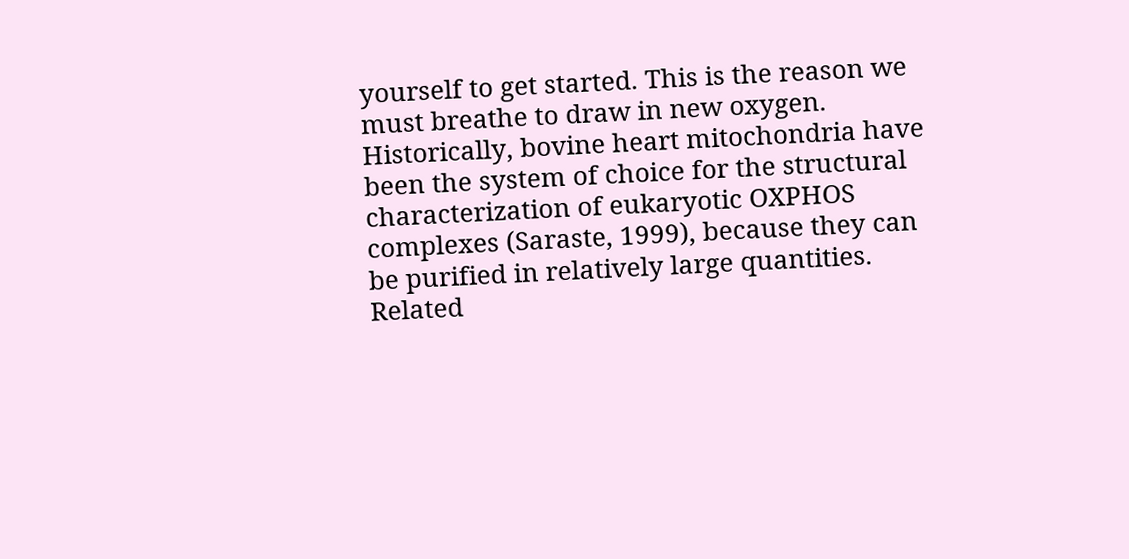yourself to get started. This is the reason we must breathe to draw in new oxygen. Historically, bovine heart mitochondria have been the system of choice for the structural characterization of eukaryotic OXPHOS complexes (Saraste, 1999), because they can be purified in relatively large quantities. Related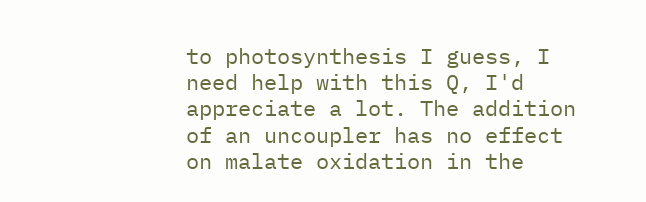to photosynthesis I guess, I need help with this Q, I'd appreciate a lot. The addition of an uncoupler has no effect on malate oxidation in the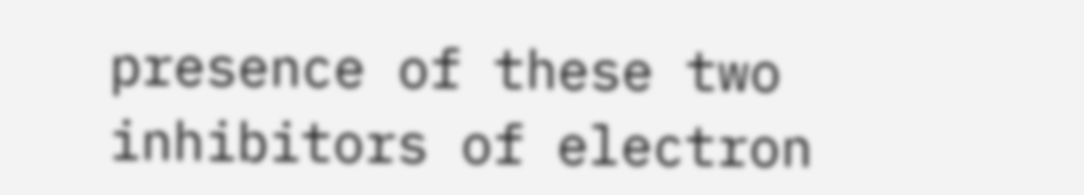presence of these two inhibitors of electron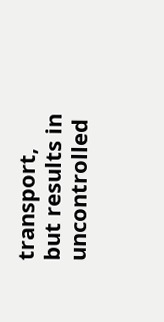transport, but results in uncontrolled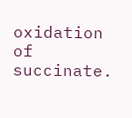oxidation of succinate.